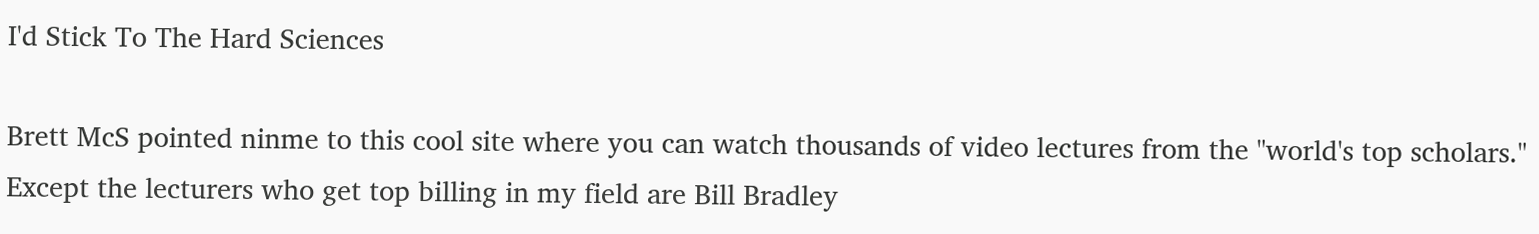I'd Stick To The Hard Sciences

Brett McS pointed ninme to this cool site where you can watch thousands of video lectures from the "world's top scholars." Except the lecturers who get top billing in my field are Bill Bradley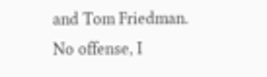and Tom Friedman. No offense, I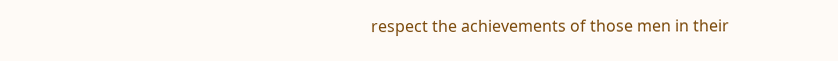respect the achievements of those men in their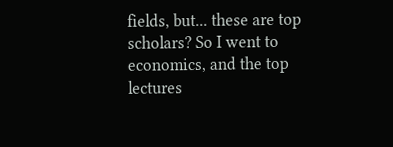fields, but... these are top scholars? So I went to economics, and the top lectures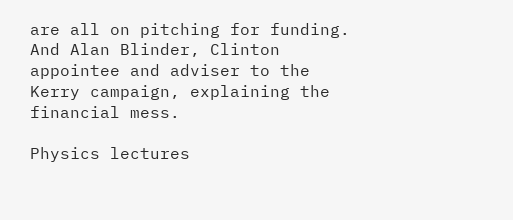are all on pitching for funding. And Alan Blinder, Clinton appointee and adviser to the Kerry campaign, explaining the financial mess.

Physics lectures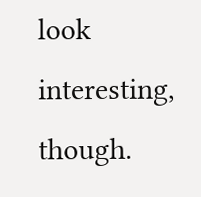look interesting, though.